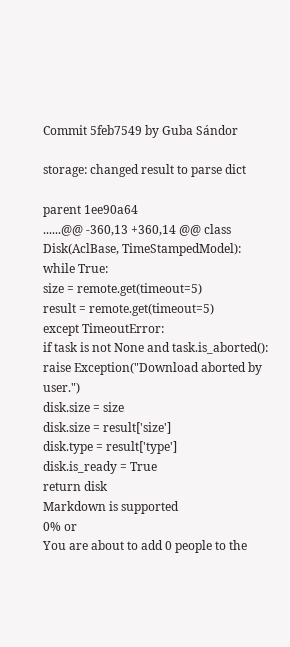Commit 5feb7549 by Guba Sándor

storage: changed result to parse dict

parent 1ee90a64
......@@ -360,13 +360,14 @@ class Disk(AclBase, TimeStampedModel):
while True:
size = remote.get(timeout=5)
result = remote.get(timeout=5)
except TimeoutError:
if task is not None and task.is_aborted():
raise Exception("Download aborted by user.")
disk.size = size
disk.size = result['size']
disk.type = result['type']
disk.is_ready = True
return disk
Markdown is supported
0% or
You are about to add 0 people to the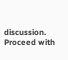discussion. Proceed with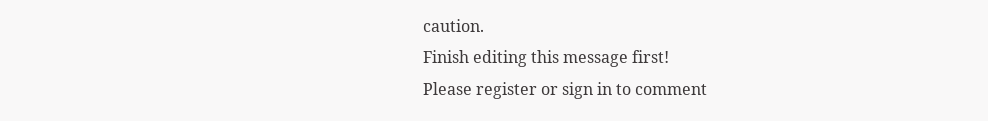caution.
Finish editing this message first!
Please register or sign in to comment